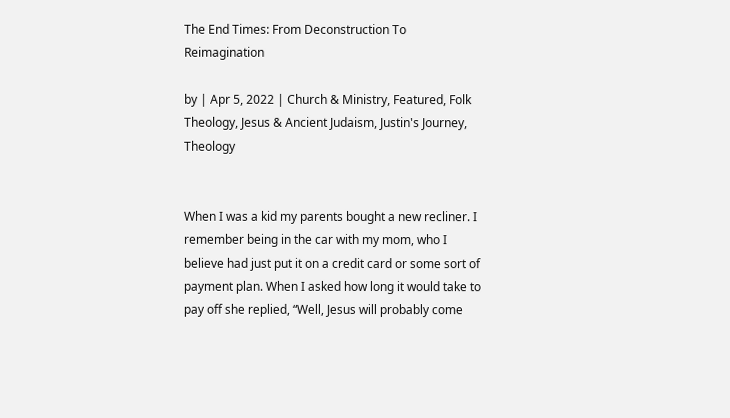The End Times: From Deconstruction To Reimagination

by | Apr 5, 2022 | Church & Ministry, Featured, Folk Theology, Jesus & Ancient Judaism, Justin's Journey, Theology


When I was a kid my parents bought a new recliner. I remember being in the car with my mom, who I believe had just put it on a credit card or some sort of payment plan. When I asked how long it would take to pay off she replied, “Well, Jesus will probably come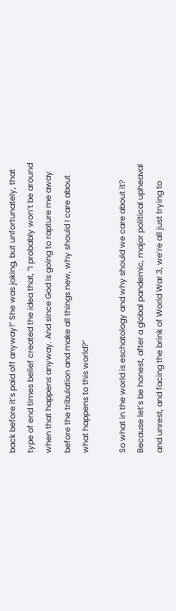back before it’s paid off anyway!” She was joking, but unfortunately, that type of end times belief created the idea that, “I probably won’t be around when that happens anyway. And since God is going to rapture me away before the tribulation and make all things new, why should I care about what happens to this world?”

So what in the world is eschatology and why should we care about it? Because let’s be honest, after a global pandemic, major political upheaval and unrest, and facing the brink of World War 3, we’re all just trying to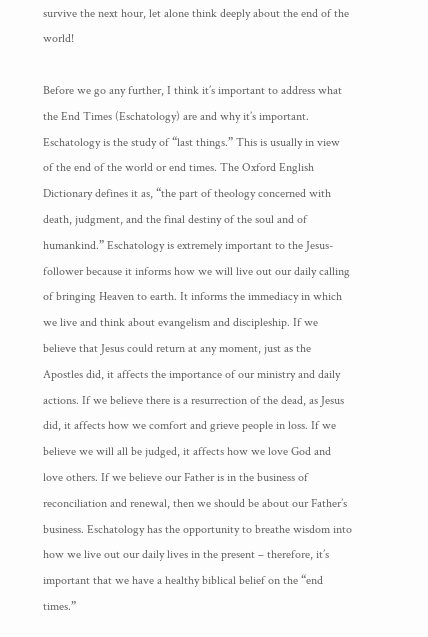survive the next hour, let alone think deeply about the end of the world!

Before we go any further, I think it’s important to address what the End Times (Eschatology) are and why it’s important. Eschatology is the study of “last things.” This is usually in view of the end of the world or end times. The Oxford English Dictionary defines it as, “the part of theology concerned with death, judgment, and the final destiny of the soul and of humankind.” Eschatology is extremely important to the Jesus-follower because it informs how we will live out our daily calling of bringing Heaven to earth. It informs the immediacy in which we live and think about evangelism and discipleship. If we believe that Jesus could return at any moment, just as the Apostles did, it affects the importance of our ministry and daily actions. If we believe there is a resurrection of the dead, as Jesus did, it affects how we comfort and grieve people in loss. If we believe we will all be judged, it affects how we love God and love others. If we believe our Father is in the business of reconciliation and renewal, then we should be about our Father’s business. Eschatology has the opportunity to breathe wisdom into how we live out our daily lives in the present – therefore, it’s important that we have a healthy biblical belief on the “end times.”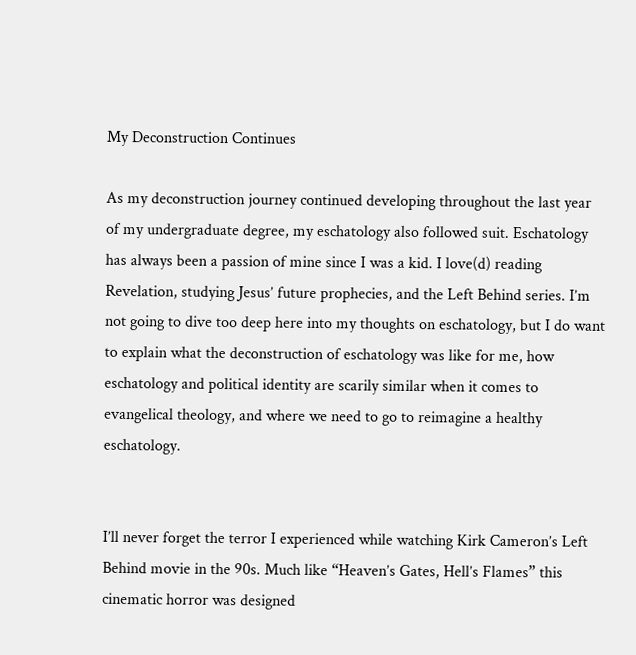My Deconstruction Continues

As my deconstruction journey continued developing throughout the last year of my undergraduate degree, my eschatology also followed suit. Eschatology has always been a passion of mine since I was a kid. I love(d) reading Revelation, studying Jesus’ future prophecies, and the Left Behind series. I’m not going to dive too deep here into my thoughts on eschatology, but I do want to explain what the deconstruction of eschatology was like for me, how eschatology and political identity are scarily similar when it comes to evangelical theology, and where we need to go to reimagine a healthy eschatology.


I’ll never forget the terror I experienced while watching Kirk Cameron’s Left Behind movie in the 90s. Much like “Heaven’s Gates, Hell’s Flames” this cinematic horror was designed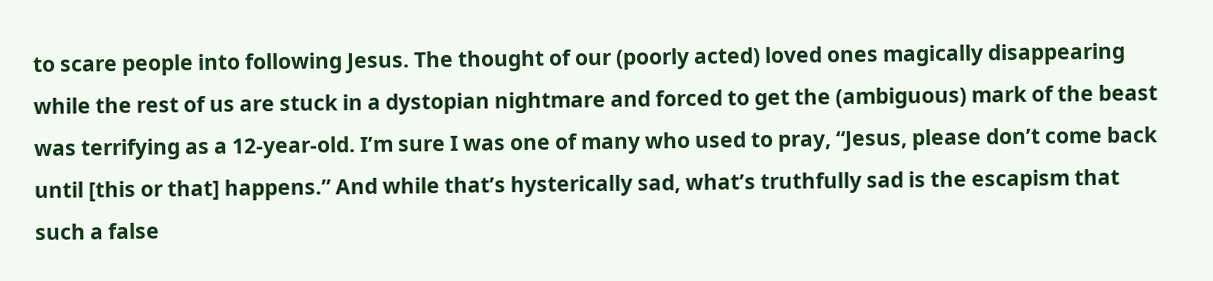to scare people into following Jesus. The thought of our (poorly acted) loved ones magically disappearing while the rest of us are stuck in a dystopian nightmare and forced to get the (ambiguous) mark of the beast was terrifying as a 12-year-old. I’m sure I was one of many who used to pray, “Jesus, please don’t come back until [this or that] happens.” And while that’s hysterically sad, what’s truthfully sad is the escapism that such a false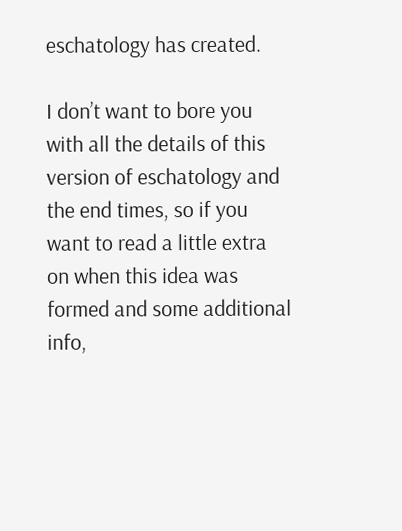eschatology has created.

I don’t want to bore you with all the details of this version of eschatology and the end times, so if you want to read a little extra on when this idea was formed and some additional info,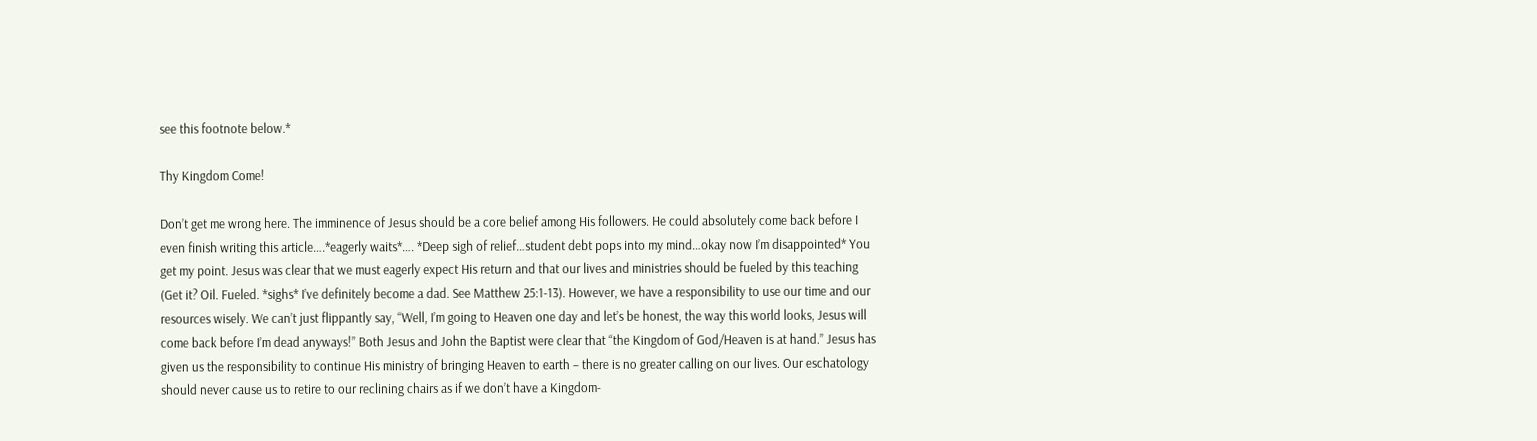see this footnote below.*

Thy Kingdom Come!

Don’t get me wrong here. The imminence of Jesus should be a core belief among His followers. He could absolutely come back before I even finish writing this article….*eagerly waits*…. *Deep sigh of relief…student debt pops into my mind…okay now I’m disappointed* You get my point. Jesus was clear that we must eagerly expect His return and that our lives and ministries should be fueled by this teaching (Get it? Oil. Fueled. *sighs* I’ve definitely become a dad. See Matthew 25:1-13). However, we have a responsibility to use our time and our resources wisely. We can’t just flippantly say, “Well, I’m going to Heaven one day and let’s be honest, the way this world looks, Jesus will come back before I’m dead anyways!” Both Jesus and John the Baptist were clear that “the Kingdom of God/Heaven is at hand.” Jesus has given us the responsibility to continue His ministry of bringing Heaven to earth – there is no greater calling on our lives. Our eschatology should never cause us to retire to our reclining chairs as if we don’t have a Kingdom-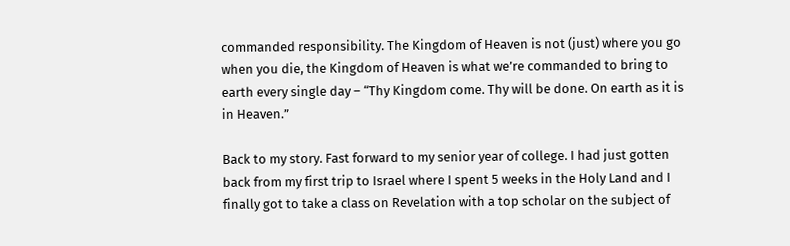commanded responsibility. The Kingdom of Heaven is not (just) where you go when you die, the Kingdom of Heaven is what we’re commanded to bring to earth every single day – “Thy Kingdom come. Thy will be done. On earth as it is in Heaven.”

Back to my story. Fast forward to my senior year of college. I had just gotten back from my first trip to Israel where I spent 5 weeks in the Holy Land and I finally got to take a class on Revelation with a top scholar on the subject of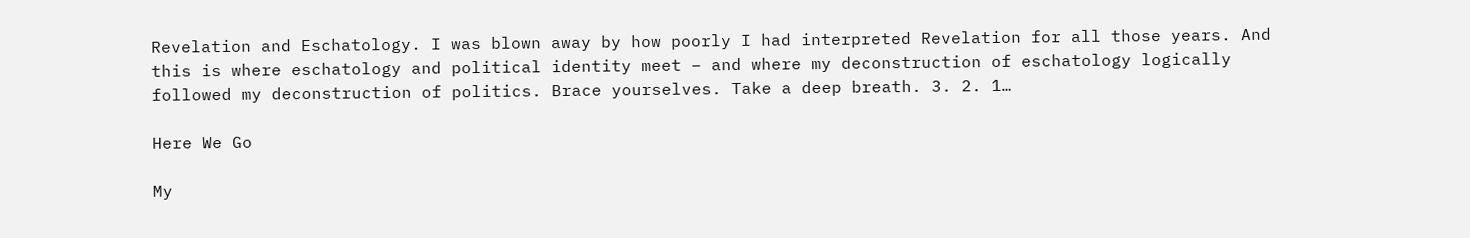Revelation and Eschatology. I was blown away by how poorly I had interpreted Revelation for all those years. And this is where eschatology and political identity meet – and where my deconstruction of eschatology logically followed my deconstruction of politics. Brace yourselves. Take a deep breath. 3. 2. 1…

Here We Go

My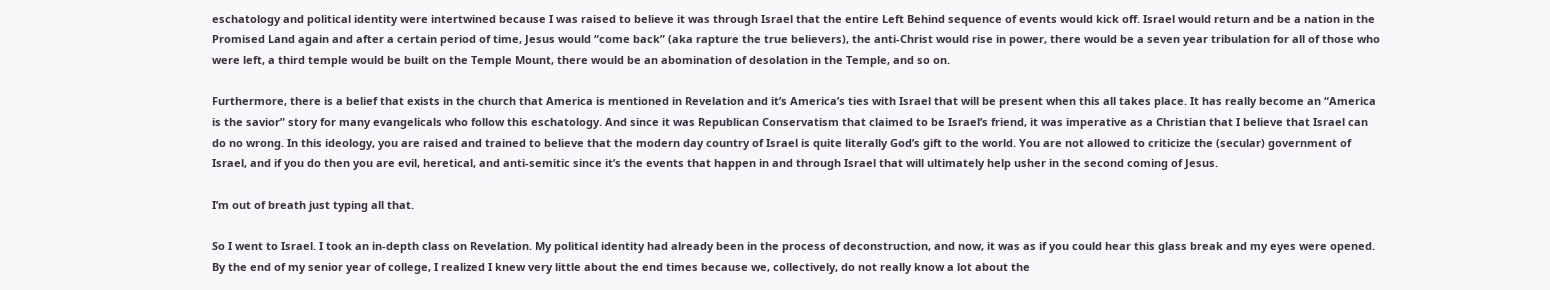eschatology and political identity were intertwined because I was raised to believe it was through Israel that the entire Left Behind sequence of events would kick off. Israel would return and be a nation in the Promised Land again and after a certain period of time, Jesus would “come back” (aka rapture the true believers), the anti-Christ would rise in power, there would be a seven year tribulation for all of those who were left, a third temple would be built on the Temple Mount, there would be an abomination of desolation in the Temple, and so on.

Furthermore, there is a belief that exists in the church that America is mentioned in Revelation and it’s America’s ties with Israel that will be present when this all takes place. It has really become an “America is the savior” story for many evangelicals who follow this eschatology. And since it was Republican Conservatism that claimed to be Israel’s friend, it was imperative as a Christian that I believe that Israel can do no wrong. In this ideology, you are raised and trained to believe that the modern day country of Israel is quite literally God’s gift to the world. You are not allowed to criticize the (secular) government of Israel, and if you do then you are evil, heretical, and anti-semitic since it’s the events that happen in and through Israel that will ultimately help usher in the second coming of Jesus.

I’m out of breath just typing all that.

So I went to Israel. I took an in-depth class on Revelation. My political identity had already been in the process of deconstruction, and now, it was as if you could hear this glass break and my eyes were opened. By the end of my senior year of college, I realized I knew very little about the end times because we, collectively, do not really know a lot about the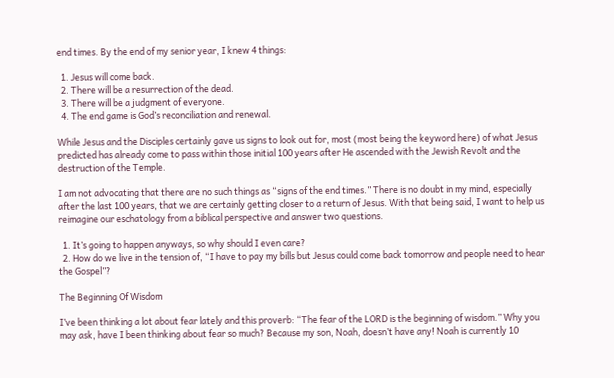end times. By the end of my senior year, I knew 4 things:

  1. Jesus will come back.
  2. There will be a resurrection of the dead.
  3. There will be a judgment of everyone.
  4. The end game is God’s reconciliation and renewal.

While Jesus and the Disciples certainly gave us signs to look out for, most (most being the keyword here) of what Jesus predicted has already come to pass within those initial 100 years after He ascended with the Jewish Revolt and the destruction of the Temple.

I am not advocating that there are no such things as “signs of the end times.” There is no doubt in my mind, especially after the last 100 years, that we are certainly getting closer to a return of Jesus. With that being said, I want to help us reimagine our eschatology from a biblical perspective and answer two questions.

  1. It’s going to happen anyways, so why should I even care?
  2. How do we live in the tension of, “I have to pay my bills but Jesus could come back tomorrow and people need to hear the Gospel”?

The Beginning Of Wisdom

I’ve been thinking a lot about fear lately and this proverb: “The fear of the LORD is the beginning of wisdom.” Why you may ask, have I been thinking about fear so much? Because my son, Noah, doesn’t have any! Noah is currently 10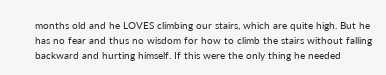months old and he LOVES climbing our stairs, which are quite high. But he has no fear and thus no wisdom for how to climb the stairs without falling backward and hurting himself. If this were the only thing he needed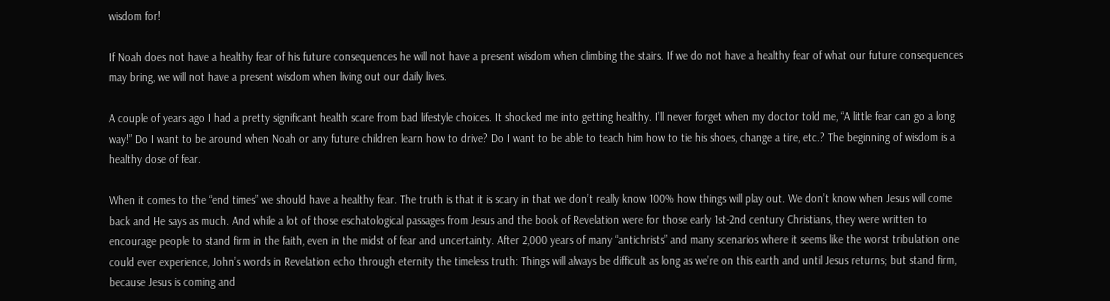wisdom for!

If Noah does not have a healthy fear of his future consequences he will not have a present wisdom when climbing the stairs. If we do not have a healthy fear of what our future consequences may bring, we will not have a present wisdom when living out our daily lives.

A couple of years ago I had a pretty significant health scare from bad lifestyle choices. It shocked me into getting healthy. I’ll never forget when my doctor told me, “A little fear can go a long way!” Do I want to be around when Noah or any future children learn how to drive? Do I want to be able to teach him how to tie his shoes, change a tire, etc.? The beginning of wisdom is a healthy dose of fear.

When it comes to the “end times” we should have a healthy fear. The truth is that it is scary in that we don’t really know 100% how things will play out. We don’t know when Jesus will come back and He says as much. And while a lot of those eschatological passages from Jesus and the book of Revelation were for those early 1st-2nd century Christians, they were written to encourage people to stand firm in the faith, even in the midst of fear and uncertainty. After 2,000 years of many “antichrists” and many scenarios where it seems like the worst tribulation one could ever experience, John’s words in Revelation echo through eternity the timeless truth: Things will always be difficult as long as we’re on this earth and until Jesus returns; but stand firm, because Jesus is coming and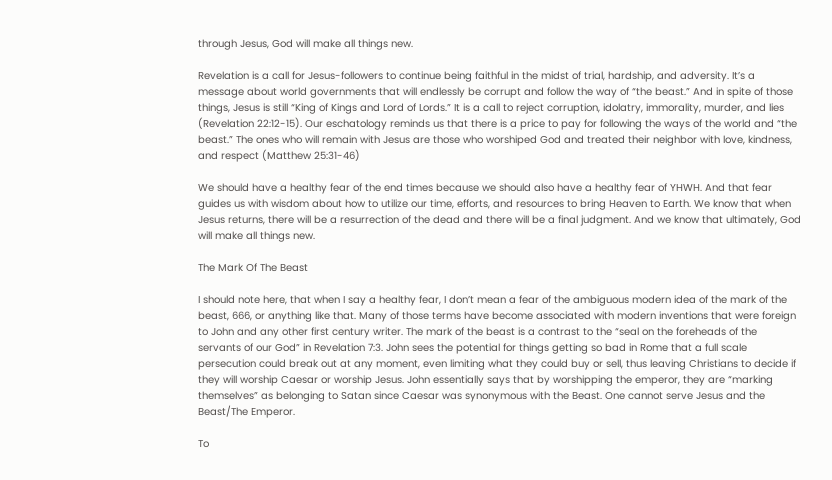through Jesus, God will make all things new.

Revelation is a call for Jesus-followers to continue being faithful in the midst of trial, hardship, and adversity. It’s a message about world governments that will endlessly be corrupt and follow the way of “the beast.” And in spite of those things, Jesus is still “King of Kings and Lord of Lords.” It is a call to reject corruption, idolatry, immorality, murder, and lies (Revelation 22:12-15). Our eschatology reminds us that there is a price to pay for following the ways of the world and “the beast.” The ones who will remain with Jesus are those who worshiped God and treated their neighbor with love, kindness, and respect (Matthew 25:31-46)

We should have a healthy fear of the end times because we should also have a healthy fear of YHWH. And that fear guides us with wisdom about how to utilize our time, efforts, and resources to bring Heaven to Earth. We know that when Jesus returns, there will be a resurrection of the dead and there will be a final judgment. And we know that ultimately, God will make all things new.

The Mark Of The Beast

I should note here, that when I say a healthy fear, I don’t mean a fear of the ambiguous modern idea of the mark of the beast, 666, or anything like that. Many of those terms have become associated with modern inventions that were foreign to John and any other first century writer. The mark of the beast is a contrast to the “seal on the foreheads of the servants of our God” in Revelation 7:3. John sees the potential for things getting so bad in Rome that a full scale persecution could break out at any moment, even limiting what they could buy or sell, thus leaving Christians to decide if they will worship Caesar or worship Jesus. John essentially says that by worshipping the emperor, they are “marking themselves” as belonging to Satan since Caesar was synonymous with the Beast. One cannot serve Jesus and the Beast/The Emperor.

To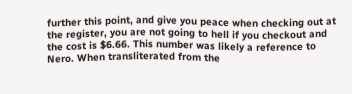further this point, and give you peace when checking out at the register, you are not going to hell if you checkout and the cost is $6.66. This number was likely a reference to Nero. When transliterated from the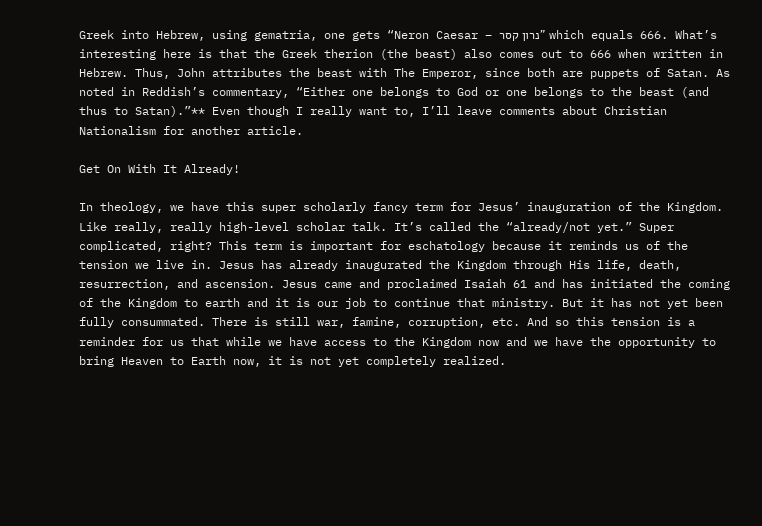Greek into Hebrew, using gematria, one gets “Neron Caesar – נרון קסר” which equals 666. What’s interesting here is that the Greek therion (the beast) also comes out to 666 when written in Hebrew. Thus, John attributes the beast with The Emperor, since both are puppets of Satan. As noted in Reddish’s commentary, “Either one belongs to God or one belongs to the beast (and thus to Satan).”** Even though I really want to, I’ll leave comments about Christian Nationalism for another article.

Get On With It Already!

In theology, we have this super scholarly fancy term for Jesus’ inauguration of the Kingdom. Like really, really high-level scholar talk. It’s called the “already/not yet.” Super complicated, right? This term is important for eschatology because it reminds us of the tension we live in. Jesus has already inaugurated the Kingdom through His life, death, resurrection, and ascension. Jesus came and proclaimed Isaiah 61 and has initiated the coming of the Kingdom to earth and it is our job to continue that ministry. But it has not yet been fully consummated. There is still war, famine, corruption, etc. And so this tension is a reminder for us that while we have access to the Kingdom now and we have the opportunity to bring Heaven to Earth now, it is not yet completely realized.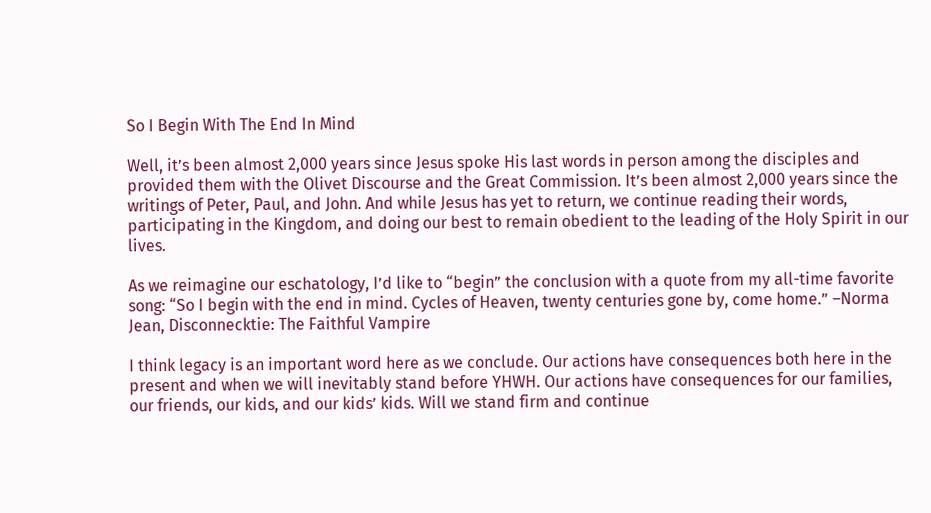So I Begin With The End In Mind

Well, it’s been almost 2,000 years since Jesus spoke His last words in person among the disciples and provided them with the Olivet Discourse and the Great Commission. It’s been almost 2,000 years since the writings of Peter, Paul, and John. And while Jesus has yet to return, we continue reading their words, participating in the Kingdom, and doing our best to remain obedient to the leading of the Holy Spirit in our lives.

As we reimagine our eschatology, I’d like to “begin” the conclusion with a quote from my all-time favorite song: “So I begin with the end in mind. Cycles of Heaven, twenty centuries gone by, come home.” –Norma Jean, Disconnecktie: The Faithful Vampire

I think legacy is an important word here as we conclude. Our actions have consequences both here in the present and when we will inevitably stand before YHWH. Our actions have consequences for our families, our friends, our kids, and our kids’ kids. Will we stand firm and continue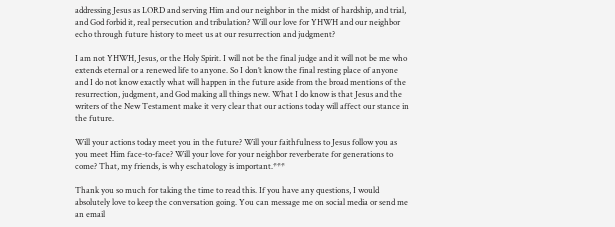addressing Jesus as LORD and serving Him and our neighbor in the midst of hardship, and trial, and God forbid it, real persecution and tribulation? Will our love for YHWH and our neighbor echo through future history to meet us at our resurrection and judgment?

I am not YHWH, Jesus, or the Holy Spirit. I will not be the final judge and it will not be me who extends eternal or a renewed life to anyone. So I don’t know the final resting place of anyone and I do not know exactly what will happen in the future aside from the broad mentions of the resurrection, judgment, and God making all things new. What I do know is that Jesus and the writers of the New Testament make it very clear that our actions today will affect our stance in the future.

Will your actions today meet you in the future? Will your faithfulness to Jesus follow you as you meet Him face-to-face? Will your love for your neighbor reverberate for generations to come? That, my friends, is why eschatology is important.***

Thank you so much for taking the time to read this. If you have any questions, I would absolutely love to keep the conversation going. You can message me on social media or send me an email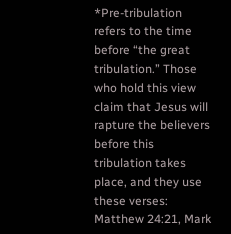*Pre-tribulation refers to the time before “the great tribulation.” Those who hold this view claim that Jesus will rapture the believers before this tribulation takes place, and they use these verses: Matthew 24:21, Mark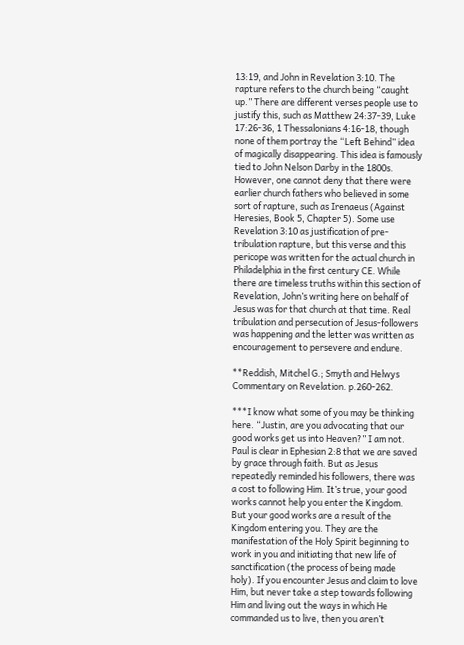13:19, and John in Revelation 3:10. The rapture refers to the church being “caught up.” There are different verses people use to justify this, such as Matthew 24:37-39, Luke 17:26-36, 1 Thessalonians 4:16-18, though none of them portray the “Left Behind” idea of magically disappearing. This idea is famously tied to John Nelson Darby in the 1800s. However, one cannot deny that there were earlier church fathers who believed in some sort of rapture, such as Irenaeus (Against Heresies, Book 5, Chapter 5). Some use Revelation 3:10 as justification of pre-tribulation rapture, but this verse and this pericope was written for the actual church in Philadelphia in the first century CE. While there are timeless truths within this section of Revelation, John’s writing here on behalf of Jesus was for that church at that time. Real tribulation and persecution of Jesus-followers was happening and the letter was written as encouragement to persevere and endure.

**Reddish, Mitchel G.; Smyth and Helwys Commentary on Revelation. p.260-262.

***I know what some of you may be thinking here. “Justin, are you advocating that our good works get us into Heaven?” I am not. Paul is clear in Ephesian 2:8 that we are saved by grace through faith. But as Jesus repeatedly reminded his followers, there was a cost to following Him. It’s true, your good works cannot help you enter the Kingdom. But your good works are a result of the Kingdom entering you. They are the manifestation of the Holy Spirit beginning to work in you and initiating that new life of sanctification (the process of being made holy). If you encounter Jesus and claim to love Him, but never take a step towards following Him and living out the ways in which He commanded us to live, then you aren’t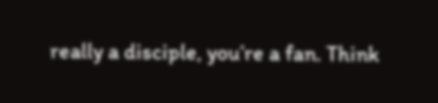really a disciple, you’re a fan. Think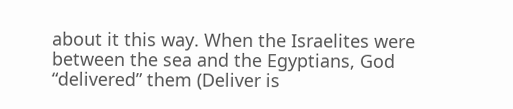about it this way. When the Israelites were between the sea and the Egyptians, God “delivered” them (Deliver is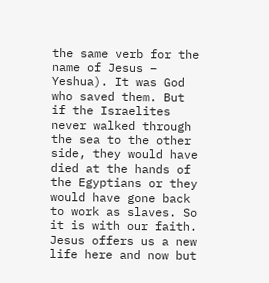the same verb for the name of Jesus – Yeshua). It was God who saved them. But if the Israelites never walked through the sea to the other side, they would have died at the hands of the Egyptians or they would have gone back to work as slaves. So it is with our faith. Jesus offers us a new life here and now but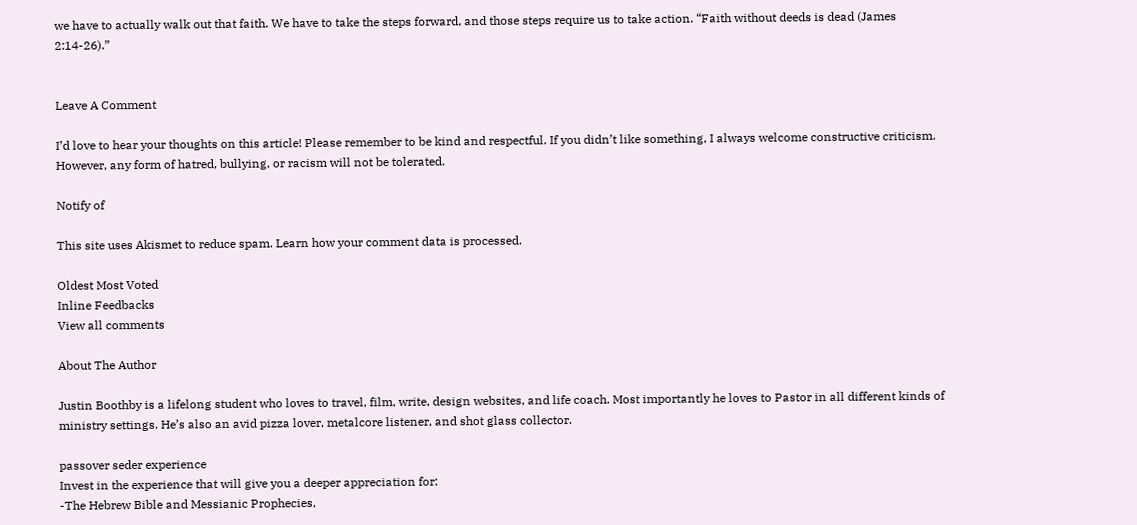we have to actually walk out that faith. We have to take the steps forward, and those steps require us to take action. “Faith without deeds is dead (James 2:14-26).”


Leave A Comment

I’d love to hear your thoughts on this article! Please remember to be kind and respectful. If you didn’t like something, I always welcome constructive criticism. However, any form of hatred, bullying, or racism will not be tolerated.

Notify of

This site uses Akismet to reduce spam. Learn how your comment data is processed.

Oldest Most Voted
Inline Feedbacks
View all comments

About The Author

Justin Boothby is a lifelong student who loves to travel, film, write, design websites, and life coach. Most importantly he loves to Pastor in all different kinds of ministry settings. He’s also an avid pizza lover, metalcore listener, and shot glass collector.

passover seder experience
Invest in the experience that will give you a deeper appreciation for:
-The Hebrew Bible and Messianic Prophecies,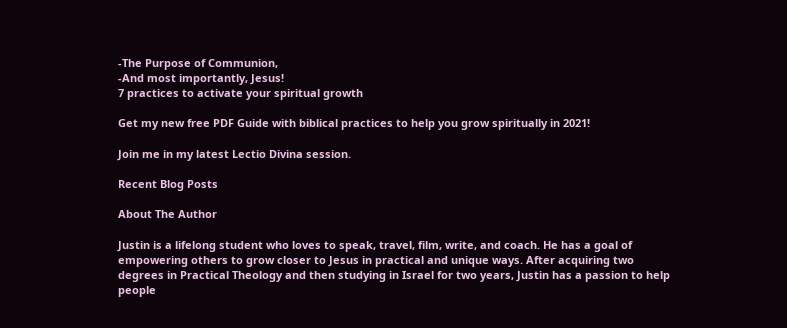-The Purpose of Communion,
-And most importantly, Jesus!
7 practices to activate your spiritual growth

Get my new free PDF Guide with biblical practices to help you grow spiritually in 2021!

Join me in my latest Lectio Divina session.

Recent Blog Posts

About The Author

Justin is a lifelong student who loves to speak, travel, film, write, and coach. He has a goal of empowering others to grow closer to Jesus in practical and unique ways. After acquiring two degrees in Practical Theology and then studying in Israel for two years, Justin has a passion to help people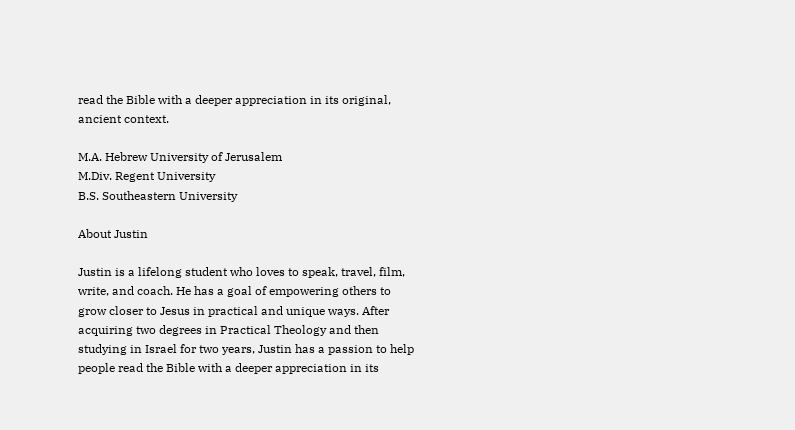read the Bible with a deeper appreciation in its original, ancient context.

M.A. Hebrew University of Jerusalem
M.Div. Regent University
B.S. Southeastern University

About Justin

Justin is a lifelong student who loves to speak, travel, film, write, and coach. He has a goal of empowering others to grow closer to Jesus in practical and unique ways. After acquiring two degrees in Practical Theology and then studying in Israel for two years, Justin has a passion to help people read the Bible with a deeper appreciation in its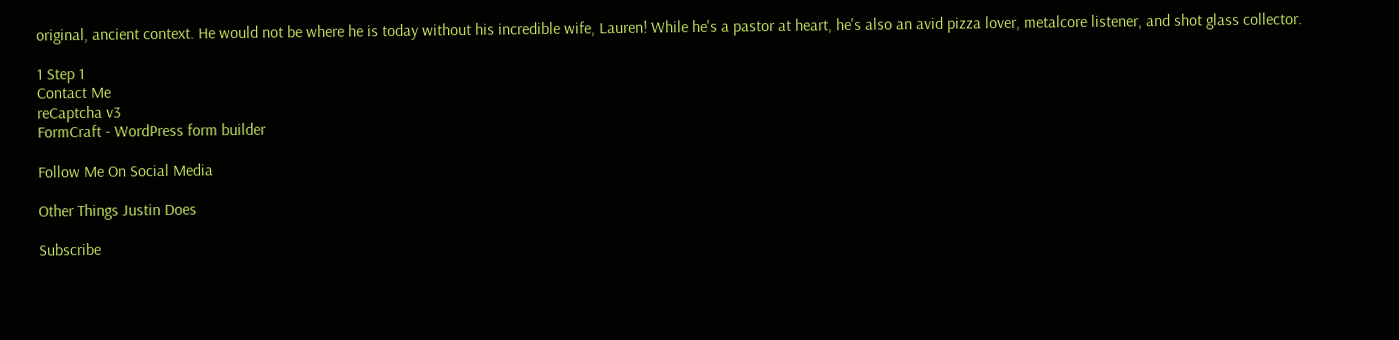original, ancient context. He would not be where he is today without his incredible wife, Lauren! While he's a pastor at heart, he's also an avid pizza lover, metalcore listener, and shot glass collector.

1 Step 1
Contact Me
reCaptcha v3
FormCraft - WordPress form builder

Follow Me On Social Media

Other Things Justin Does

Subscribe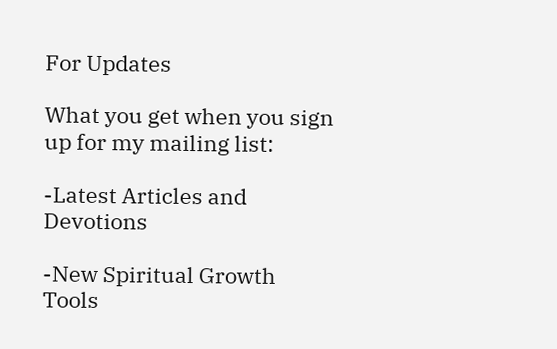For Updates

What you get when you sign up for my mailing list:

-Latest Articles and Devotions

-New Spiritual Growth Tools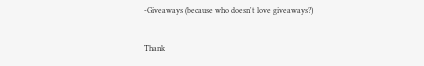-Giveaways (because who doesn't love giveaways?)

Thank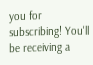you for subscribing! You'll be receiving a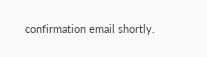confirmation email shortly.